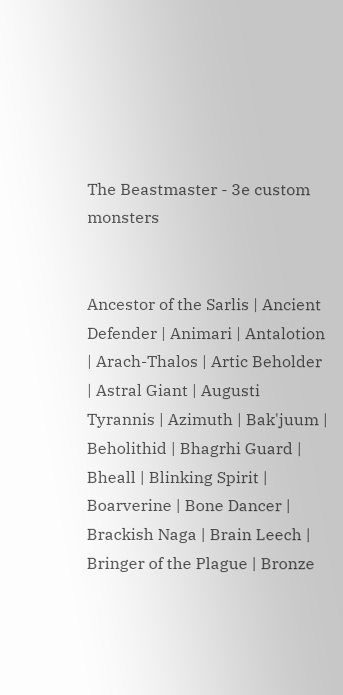The Beastmaster - 3e custom monsters


Ancestor of the Sarlis | Ancient Defender | Animari | Antalotion | Arach-Thalos | Artic Beholder | Astral Giant | Augusti Tyrannis | Azimuth | Bak'juum | Beholithid | Bhagrhi Guard | Bheall | Blinking Spirit | Boarverine | Bone Dancer | Brackish Naga | Brain Leech | Bringer of the Plague | Bronze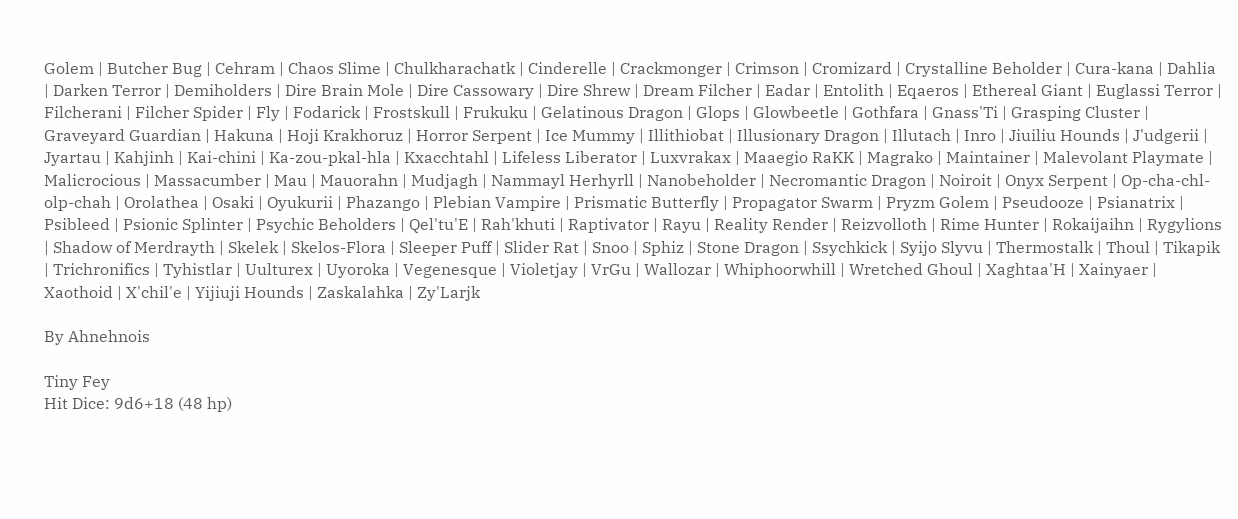Golem | Butcher Bug | Cehram | Chaos Slime | Chulkharachatk | Cinderelle | Crackmonger | Crimson | Cromizard | Crystalline Beholder | Cura-kana | Dahlia | Darken Terror | Demiholders | Dire Brain Mole | Dire Cassowary | Dire Shrew | Dream Filcher | Eadar | Entolith | Eqaeros | Ethereal Giant | Euglassi Terror | Filcherani | Filcher Spider | Fly | Fodarick | Frostskull | Frukuku | Gelatinous Dragon | Glops | Glowbeetle | Gothfara | Gnass'Ti | Grasping Cluster | Graveyard Guardian | Hakuna | Hoji Krakhoruz | Horror Serpent | Ice Mummy | Illithiobat | Illusionary Dragon | Illutach | Inro | Jiuiliu Hounds | J'udgerii | Jyartau | Kahjinh | Kai-chini | Ka-zou-pkal-hla | Kxacchtahl | Lifeless Liberator | Luxvrakax | Maaegio RaKK | Magrako | Maintainer | Malevolant Playmate | Malicrocious | Massacumber | Mau | Mauorahn | Mudjagh | Nammayl Herhyrll | Nanobeholder | Necromantic Dragon | Noiroit | Onyx Serpent | Op-cha-chl-olp-chah | Orolathea | Osaki | Oyukurii | Phazango | Plebian Vampire | Prismatic Butterfly | Propagator Swarm | Pryzm Golem | Pseudooze | Psianatrix | Psibleed | Psionic Splinter | Psychic Beholders | Qel'tu'E | Rah'khuti | Raptivator | Rayu | Reality Render | Reizvolloth | Rime Hunter | Rokaijaihn | Rygylions | Shadow of Merdrayth | Skelek | Skelos-Flora | Sleeper Puff | Slider Rat | Snoo | Sphiz | Stone Dragon | Ssychkick | Syijo Slyvu | Thermostalk | Thoul | Tikapik | Trichronifics | Tyhistlar | Uulturex | Uyoroka | Vegenesque | Violetjay | VrGu | Wallozar | Whiphoorwhill | Wretched Ghoul | Xaghtaa'H | Xainyaer | Xaothoid | X'chil'e | Yijiuji Hounds | Zaskalahka | Zy'Larjk

By Ahnehnois

Tiny Fey
Hit Dice: 9d6+18 (48 hp)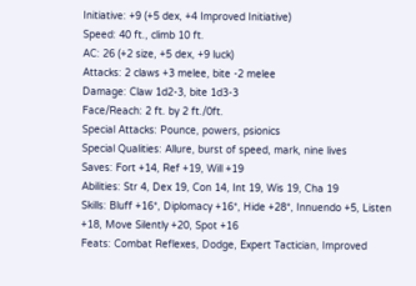Initiative: +9 (+5 dex, +4 Improved Initiative)
Speed: 40 ft., climb 10 ft.
AC: 26 (+2 size, +5 dex, +9 luck)
Attacks: 2 claws +3 melee, bite -2 melee
Damage: Claw 1d2-3, bite 1d3-3
Face/Reach: 2 ft. by 2 ft./0ft.
Special Attacks: Pounce, powers, psionics
Special Qualities: Allure, burst of speed, mark, nine lives
Saves: Fort +14, Ref +19, Will +19
Abilities: Str 4, Dex 19, Con 14, Int 19, Wis 19, Cha 19
Skills: Bluff +16*, Diplomacy +16*, Hide +28*, Innuendo +5, Listen +18, Move Silently +20, Spot +16
Feats: Combat Reflexes, Dodge, Expert Tactician, Improved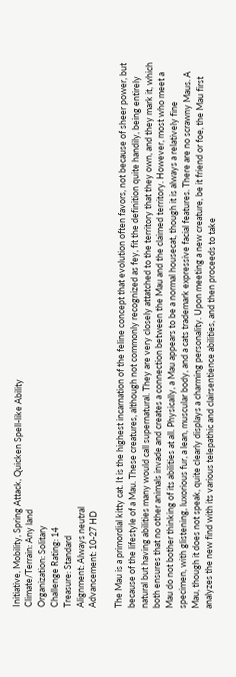Initiative, Mobility, Spring Attack, Quicken Spell-like Ability
Climate/Terrain: Any land
Organization: Solitary
Challenge Rating: 14
Treasure: Standard
Alignment: Always neutral
Advancement: 10-27 HD

The Mau is a primordial kitty cat. It is the highest incarnation of the feline concept that evolution often favors, not because of sheer power, but because of the lifestyle of a Mau. These creatures, although not commonly recognized as fey, fit the definition quite handily, being entirely natural but having abilities many would call supernatural. They are very closely attatched to the territory that they own, and they mark it, which both ensures that no other animals invade and creates a connection between the Mau and the claimed territory. However, most who meet a Mau do not bother thinking of its abilities at all. Physically, a Mau appears to be a normal housecat, though it is always a relatively fine specimen, with glistening, luxorious fur, a lean, muscular body, and a cats trademark expressive facial features. There are no scrawny Maus. A Mau, though it does not speak, quite clearly displays a charming personality. Upon meeting a new creature, be it friend or foe, the Mau first analyzes the new find with its various telepathic and clairsentience abilities, and then proceeds to take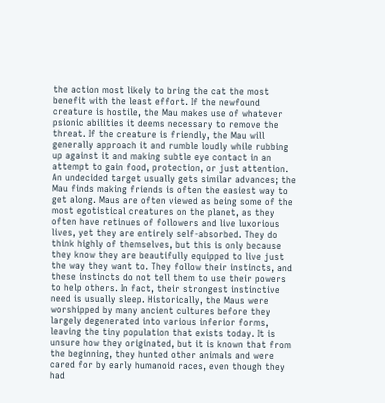the action most likely to bring the cat the most benefit with the least effort. If the newfound creature is hostile, the Mau makes use of whatever psionic abilities it deems necessary to remove the threat. If the creature is friendly, the Mau will generally approach it and rumble loudly while rubbing up against it and making subtle eye contact in an attempt to gain food, protection, or just attention. An undecided target usually gets similar advances; the Mau finds making friends is often the easiest way to get along. Maus are often viewed as being some of the most egotistical creatures on the planet, as they often have retinues of followers and live luxorious lives, yet they are entirely self-absorbed. They do think highly of themselves, but this is only because they know they are beautifully equipped to live just the way they want to. They follow their instincts, and these instincts do not tell them to use their powers to help others. In fact, their strongest instinctive need is usually sleep. Historically, the Maus were worshipped by many ancient cultures before they largely degenerated into various inferior forms, leaving the tiny population that exists today. It is unsure how they originated, but it is known that from the beginning, they hunted other animals and were cared for by early humanoid races, even though they had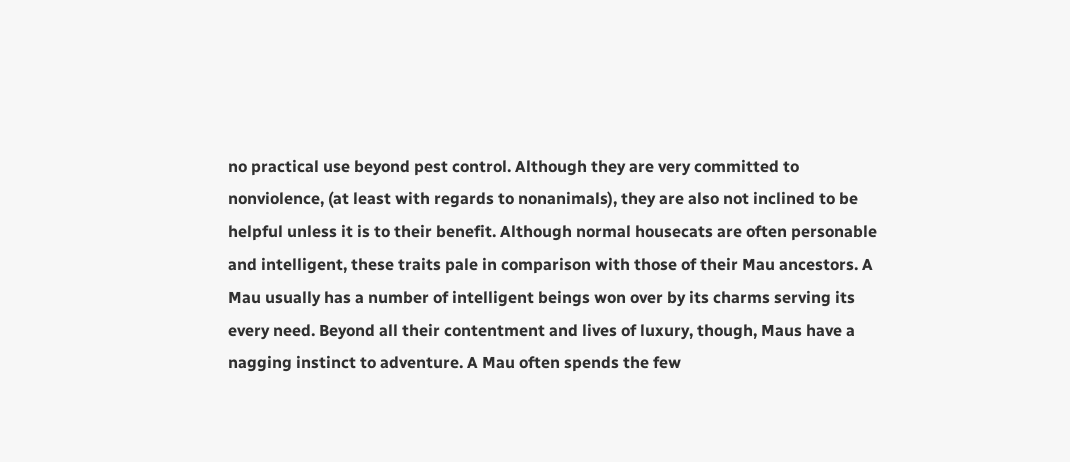no practical use beyond pest control. Although they are very committed to nonviolence, (at least with regards to nonanimals), they are also not inclined to be helpful unless it is to their benefit. Although normal housecats are often personable and intelligent, these traits pale in comparison with those of their Mau ancestors. A Mau usually has a number of intelligent beings won over by its charms serving its every need. Beyond all their contentment and lives of luxury, though, Maus have a nagging instinct to adventure. A Mau often spends the few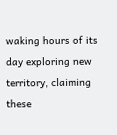waking hours of its day exploring new territory, claiming these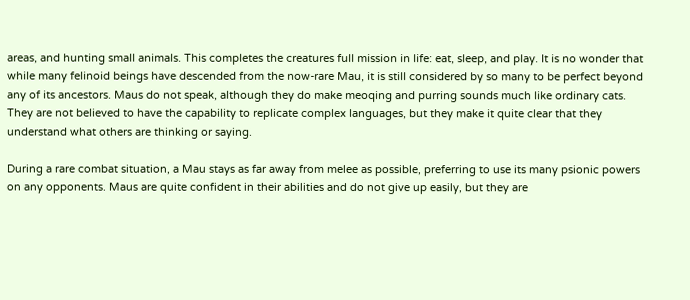areas, and hunting small animals. This completes the creatures full mission in life: eat, sleep, and play. It is no wonder that while many felinoid beings have descended from the now-rare Mau, it is still considered by so many to be perfect beyond any of its ancestors. Maus do not speak, although they do make meoqing and purring sounds much like ordinary cats. They are not believed to have the capability to replicate complex languages, but they make it quite clear that they understand what others are thinking or saying.

During a rare combat situation, a Mau stays as far away from melee as possible, preferring to use its many psionic powers on any opponents. Maus are quite confident in their abilities and do not give up easily, but they are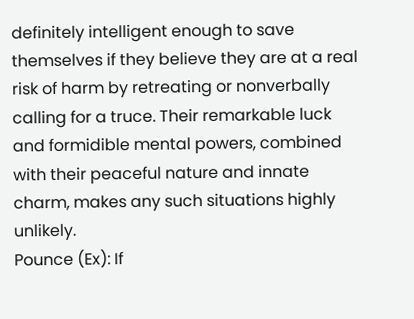definitely intelligent enough to save themselves if they believe they are at a real risk of harm by retreating or nonverbally calling for a truce. Their remarkable luck and formidible mental powers, combined with their peaceful nature and innate charm, makes any such situations highly unlikely.
Pounce (Ex): If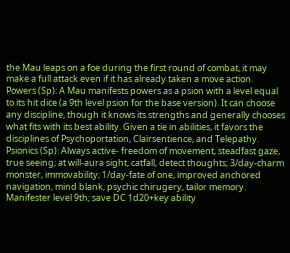the Mau leaps on a foe during the first round of combat, it may make a full attack even if it has already taken a move action.
Powers (Sp): A Mau manifests powers as a psion with a level equal to its hit dice (a 9th level psion for the base version). It can choose any discipline, though it knows its strengths and generally chooses what fits with its best ability. Given a tie in abilities, it favors the disciplines of Psychoportation, Clairsentience, and Telepathy.
Psionics (Sp): Always active- freedom of movement, steadfast gaze, true seeing; at will-aura sight, catfall, detect thoughts; 3/day-charm monster, immovability; 1/day-fate of one, improved anchored navigation, mind blank, psychic chirugery, tailor memory. Manifester level 9th; save DC 1d20+key ability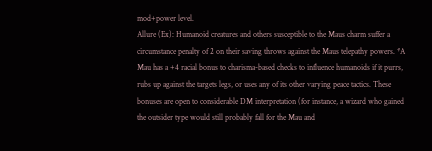mod+power level.
Allure (Ex): Humanoid creatures and others susceptible to the Maus charm suffer a circumstance penalty of 2 on their saving throws against the Maus telepathy powers. *A Mau has a +4 racial bonus to charisma-based checks to influence humanoids if it purrs, rubs up against the targets legs, or uses any of its other varying peace tactics. These bonuses are open to considerable DM interpretation (for instance, a wizard who gained the outsider type would still probably fall for the Mau and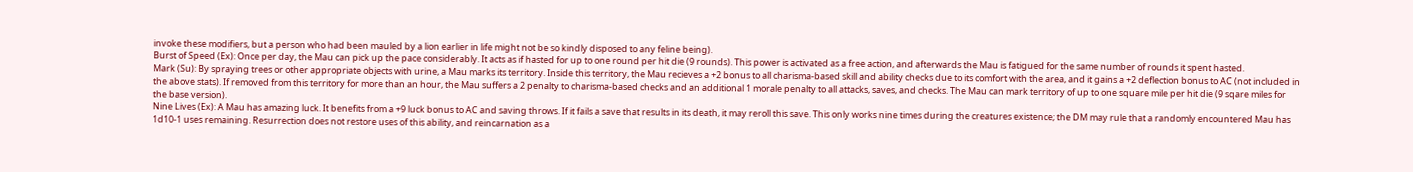invoke these modifiers, but a person who had been mauled by a lion earlier in life might not be so kindly disposed to any feline being).
Burst of Speed (Ex): Once per day, the Mau can pick up the pace considerably. It acts as if hasted for up to one round per hit die (9 rounds). This power is activated as a free action, and afterwards the Mau is fatigued for the same number of rounds it spent hasted.
Mark (Su): By spraying trees or other appropriate objects with urine, a Mau marks its territory. Inside this territory, the Mau recieves a +2 bonus to all charisma-based skill and ability checks due to its comfort with the area, and it gains a +2 deflection bonus to AC (not included in the above stats). If removed from this territory for more than an hour, the Mau suffers a 2 penalty to charisma-based checks and an additional 1 morale penalty to all attacks, saves, and checks. The Mau can mark territory of up to one square mile per hit die (9 sqare miles for the base version).
Nine Lives (Ex): A Mau has amazing luck. It benefits from a +9 luck bonus to AC and saving throws. If it fails a save that results in its death, it may reroll this save. This only works nine times during the creatures existence; the DM may rule that a randomly encountered Mau has 1d10-1 uses remaining. Resurrection does not restore uses of this ability, and reincarnation as a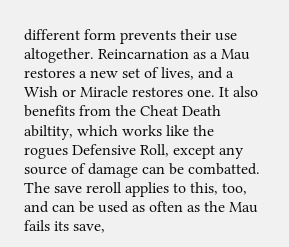different form prevents their use altogether. Reincarnation as a Mau restores a new set of lives, and a Wish or Miracle restores one. It also benefits from the Cheat Death abiltity, which works like the rogues Defensive Roll, except any source of damage can be combatted. The save reroll applies to this, too, and can be used as often as the Mau fails its save,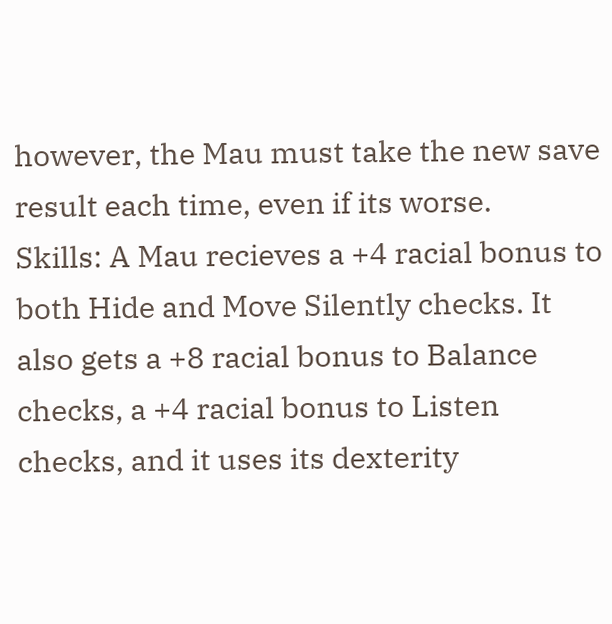however, the Mau must take the new save result each time, even if its worse.
Skills: A Mau recieves a +4 racial bonus to both Hide and Move Silently checks. It also gets a +8 racial bonus to Balance checks, a +4 racial bonus to Listen checks, and it uses its dexterity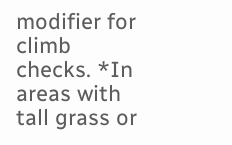modifier for climb checks. *In areas with tall grass or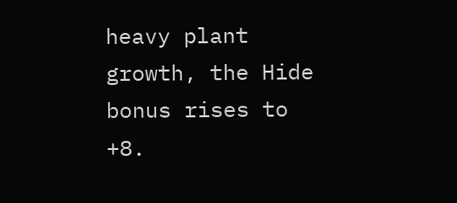heavy plant growth, the Hide bonus rises to +8.